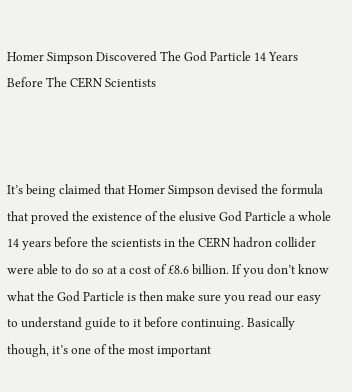Homer Simpson Discovered The God Particle 14 Years Before The CERN Scientists



It’s being claimed that Homer Simpson devised the formula that proved the existence of the elusive God Particle a whole 14 years before the scientists in the CERN hadron collider were able to do so at a cost of £8.6 billion. If you don’t know what the God Particle is then make sure you read our easy to understand guide to it before continuing. Basically though, it’s one of the most important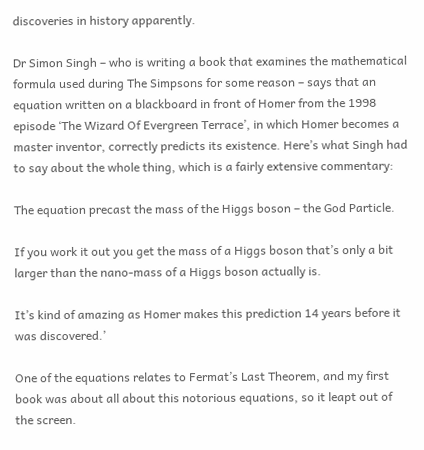discoveries in history apparently.

Dr Simon Singh – who is writing a book that examines the mathematical formula used during The Simpsons for some reason – says that an equation written on a blackboard in front of Homer from the 1998 episode ‘The Wizard Of Evergreen Terrace’, in which Homer becomes a master inventor, correctly predicts its existence. Here’s what Singh had to say about the whole thing, which is a fairly extensive commentary:

The equation precast the mass of the Higgs boson – the God Particle.

If you work it out you get the mass of a Higgs boson that’s only a bit larger than the nano-mass of a Higgs boson actually is.

It’s kind of amazing as Homer makes this prediction 14 years before it was discovered.’

One of the equations relates to Fermat’s Last Theorem, and my first book was about all about this notorious equations, so it leapt out of the screen.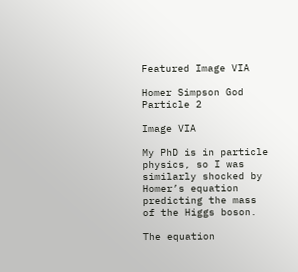Featured Image VIA

Homer Simpson God Particle 2

Image VIA

My PhD is in particle physics, so I was similarly shocked by Homer’s equation predicting the mass of the Higgs boson.

The equation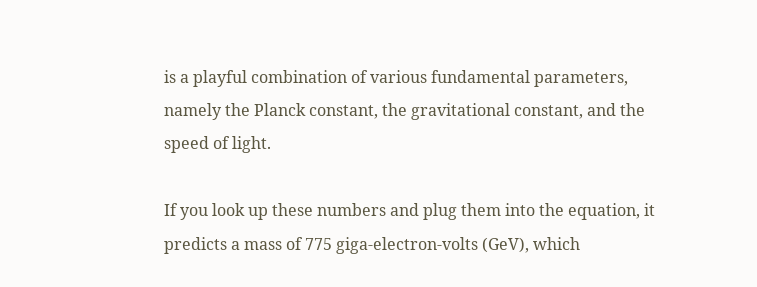is a playful combination of various fundamental parameters, namely the Planck constant, the gravitational constant, and the speed of light.

If you look up these numbers and plug them into the equation, it predicts a mass of 775 giga-electron-volts (GeV), which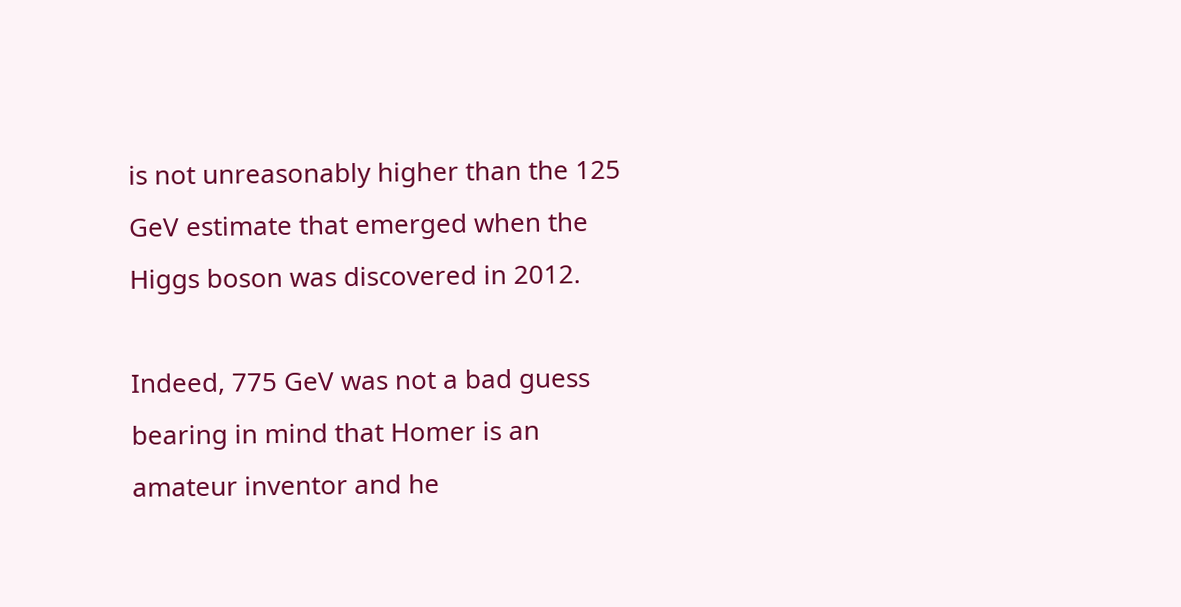is not unreasonably higher than the 125 GeV estimate that emerged when the Higgs boson was discovered in 2012.

Indeed, 775 GeV was not a bad guess bearing in mind that Homer is an amateur inventor and he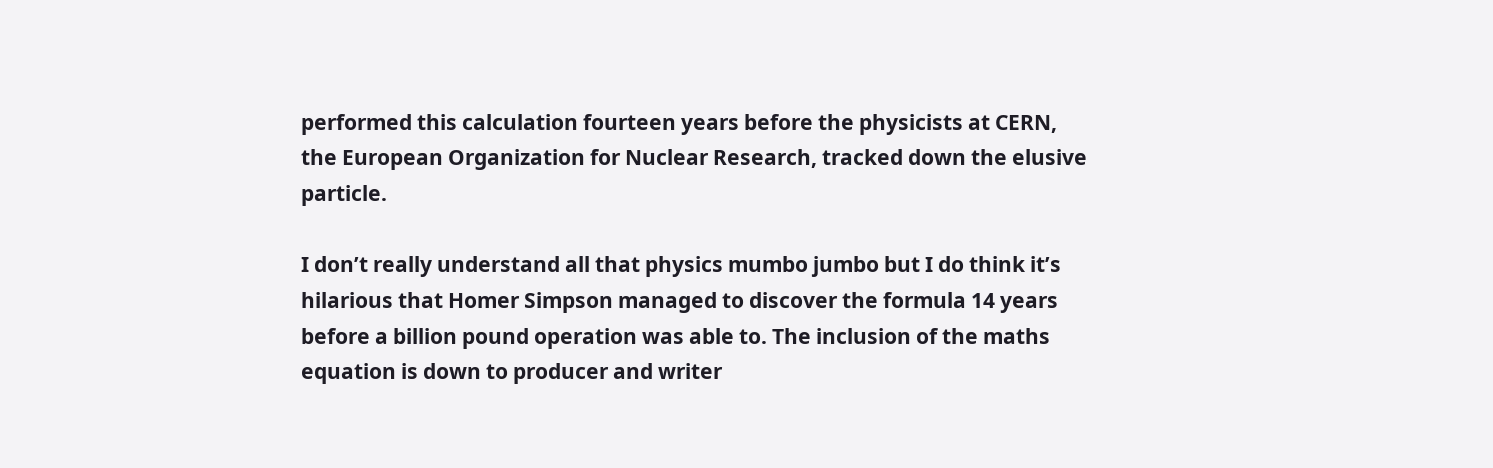performed this calculation fourteen years before the physicists at CERN, the European Organization for Nuclear Research, tracked down the elusive particle.

I don’t really understand all that physics mumbo jumbo but I do think it’s hilarious that Homer Simpson managed to discover the formula 14 years before a billion pound operation was able to. The inclusion of the maths equation is down to producer and writer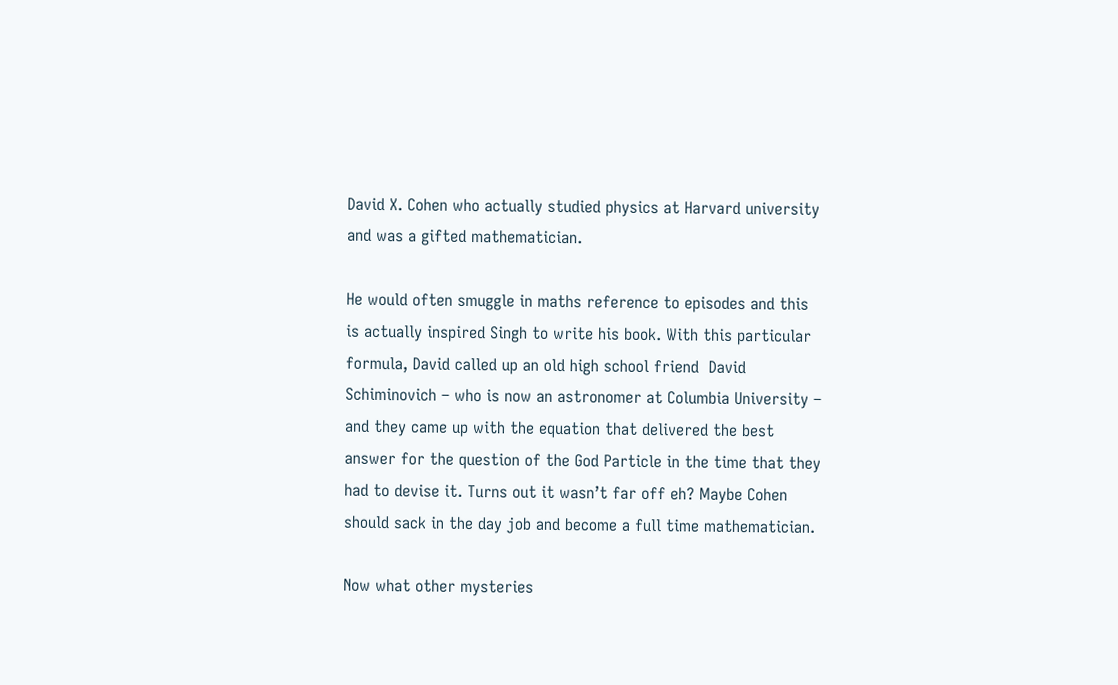David X. Cohen who actually studied physics at Harvard university and was a gifted mathematician.

He would often smuggle in maths reference to episodes and this is actually inspired Singh to write his book. With this particular formula, David called up an old high school friend  David Schiminovich – who is now an astronomer at Columbia University – and they came up with the equation that delivered the best answer for the question of the God Particle in the time that they had to devise it. Turns out it wasn’t far off eh? Maybe Cohen should sack in the day job and become a full time mathematician.

Now what other mysteries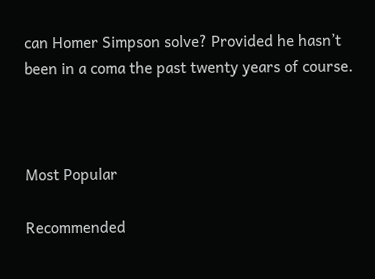can Homer Simpson solve? Provided he hasn’t been in a coma the past twenty years of course.



Most Popular

Recommended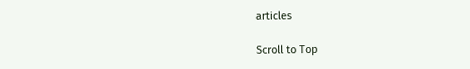articles

Scroll to Top